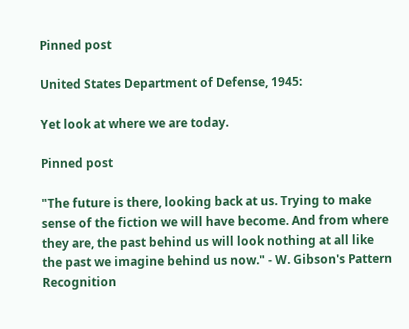Pinned post

United States Department of Defense, 1945:

Yet look at where we are today.

Pinned post

"The future is there, looking back at us. Trying to make sense of the fiction we will have become. And from where they are, the past behind us will look nothing at all like the past we imagine behind us now." - W. Gibson's Pattern Recognition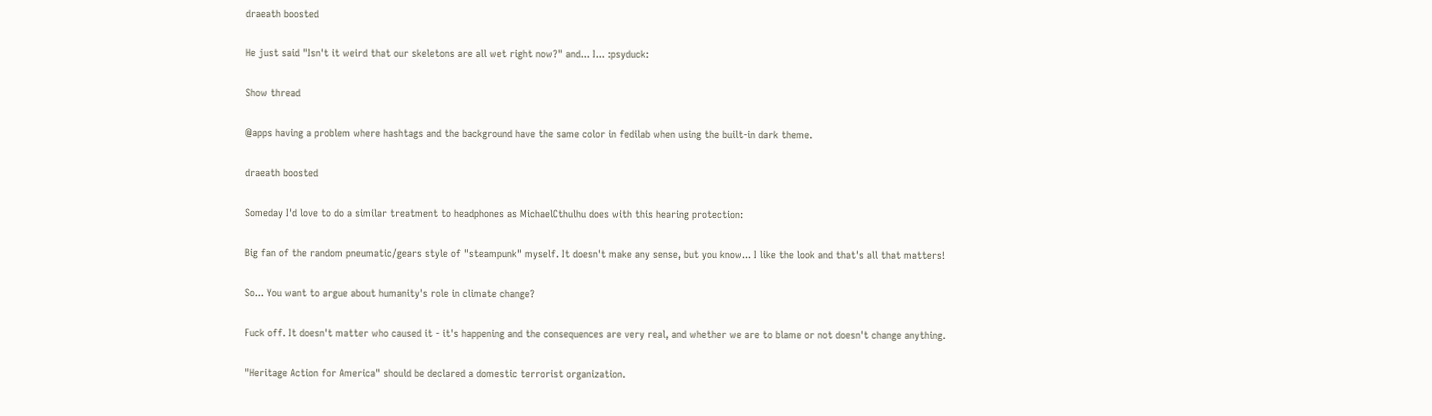draeath boosted

He just said "Isn't it weird that our skeletons are all wet right now?" and... I... :psyduck:

Show thread

@apps having a problem where hashtags and the background have the same color in fedilab when using the built-in dark theme.

draeath boosted

Someday I'd love to do a similar treatment to headphones as MichaelCthulhu does with this hearing protection:

Big fan of the random pneumatic/gears style of "steampunk" myself. It doesn't make any sense, but you know... I like the look and that's all that matters!

So... You want to argue about humanity's role in climate change?

Fuck off. It doesn't matter who caused it - it's happening and the consequences are very real, and whether we are to blame or not doesn't change anything.

"Heritage Action for America" should be declared a domestic terrorist organization.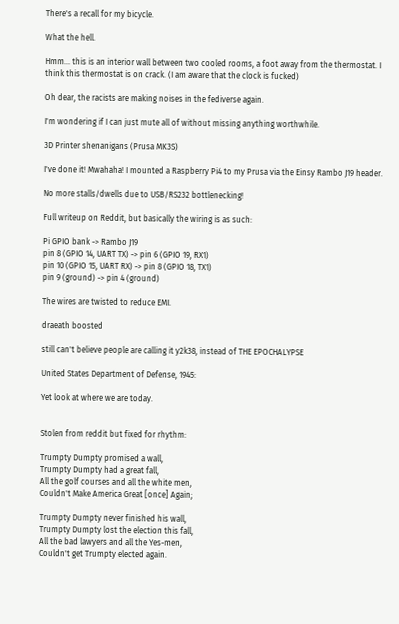There's a recall for my bicycle.

What the hell.

Hmm... this is an interior wall between two cooled rooms, a foot away from the thermostat. I think this thermostat is on crack. (I am aware that the clock is fucked)

Oh dear, the racists are making noises in the fediverse again.

I'm wondering if I can just mute all of without missing anything worthwhile.

3D Printer shenanigans (Prusa MK3S)

I've done it! Mwahaha! I mounted a Raspberry Pi4 to my Prusa via the Einsy Rambo J19 header.

No more stalls/dwells due to USB/RS232 bottlenecking!

Full writeup on Reddit, but basically the wiring is as such:

Pi GPIO bank -> Rambo J19
pin 8 (GPIO 14, UART TX) -> pin 6 (GPIO 19, RX1)
pin 10 (GPIO 15, UART RX) -> pin 8 (GPIO 18, TX1)
pin 9 (ground) -> pin 4 (ground)

The wires are twisted to reduce EMI.

draeath boosted

still can't believe people are calling it y2k38, instead of THE EPOCHALYPSE

United States Department of Defense, 1945:

Yet look at where we are today.


Stolen from reddit but fixed for rhythm:

Trumpty Dumpty promised a wall,
Trumpty Dumpty had a great fall,
All the golf courses and all the white men,
Couldn't Make America Great [once] Again;

Trumpty Dumpty never finished his wall,
Trumpty Dumpty lost the election this fall,
All the bad lawyers and all the Yes-men,
Couldn't get Trumpty elected again.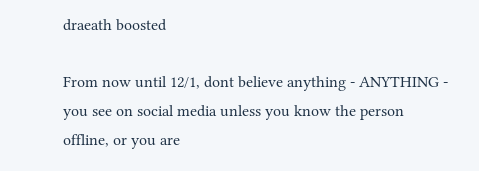draeath boosted

From now until 12/1, dont believe anything - ANYTHING - you see on social media unless you know the person offline, or you are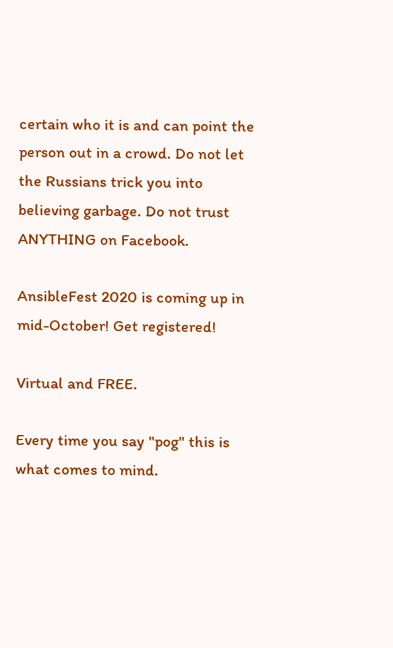certain who it is and can point the person out in a crowd. Do not let the Russians trick you into believing garbage. Do not trust ANYTHING on Facebook.

AnsibleFest 2020 is coming up in mid-October! Get registered!

Virtual and FREE.

Every time you say "pog" this is what comes to mind.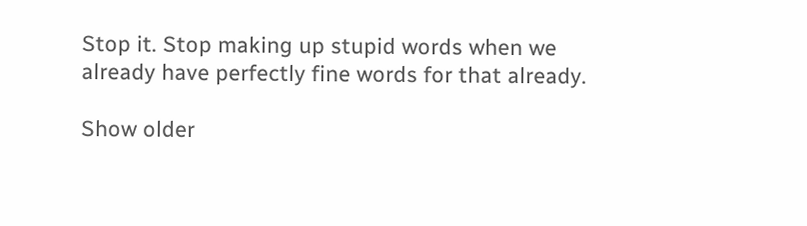Stop it. Stop making up stupid words when we already have perfectly fine words for that already.

Show older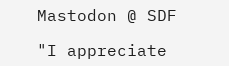Mastodon @ SDF

"I appreciate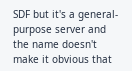SDF but it's a general-purpose server and the name doesn't make it obvious that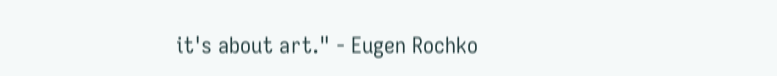it's about art." - Eugen Rochko